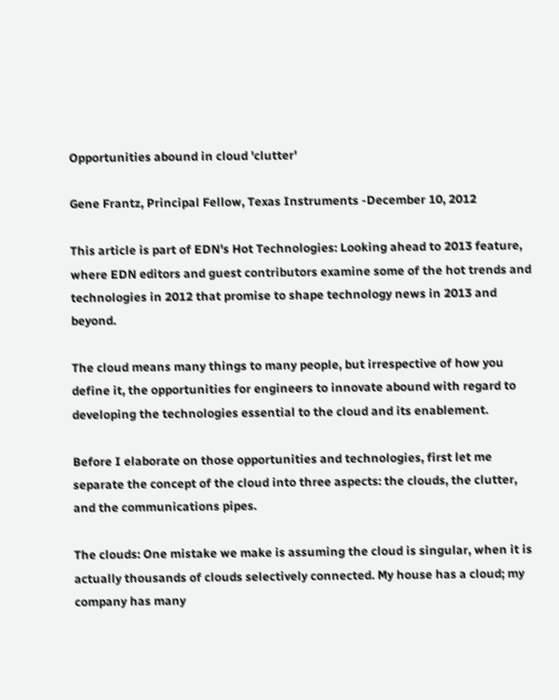Opportunities abound in cloud 'clutter'

Gene Frantz, Principal Fellow, Texas Instruments -December 10, 2012

This article is part of EDN's Hot Technologies: Looking ahead to 2013 feature, where EDN editors and guest contributors examine some of the hot trends and technologies in 2012 that promise to shape technology news in 2013 and beyond.

The cloud means many things to many people, but irrespective of how you define it, the opportunities for engineers to innovate abound with regard to developing the technologies essential to the cloud and its enablement.

Before I elaborate on those opportunities and technologies, first let me separate the concept of the cloud into three aspects: the clouds, the clutter, and the communications pipes.

The clouds: One mistake we make is assuming the cloud is singular, when it is actually thousands of clouds selectively connected. My house has a cloud; my company has many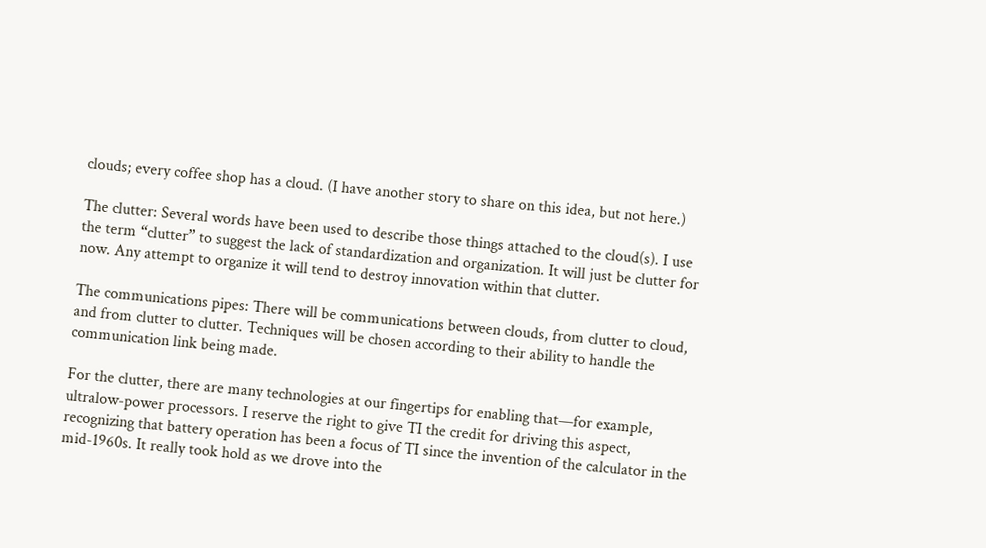clouds; every coffee shop has a cloud. (I have another story to share on this idea, but not here.)

The clutter: Several words have been used to describe those things attached to the cloud(s). I use the term “clutter” to suggest the lack of standardization and organization. It will just be clutter for now. Any attempt to organize it will tend to destroy innovation within that clutter.

The communications pipes: There will be communications between clouds, from clutter to cloud, and from clutter to clutter. Techniques will be chosen according to their ability to handle the communication link being made.

For the clutter, there are many technologies at our fingertips for enabling that—for example, ultralow-power processors. I reserve the right to give TI the credit for driving this aspect, recognizing that battery operation has been a focus of TI since the invention of the calculator in the mid-1960s. It really took hold as we drove into the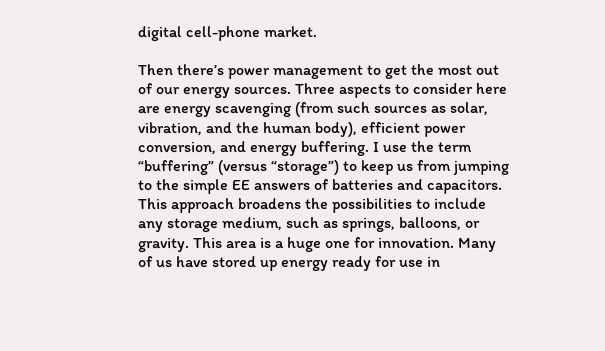digital cell-phone market.

Then there’s power management to get the most out of our energy sources. Three aspects to consider here are energy scavenging (from such sources as solar, vibration, and the human body), efficient power conversion, and energy buffering. I use the term “buffering” (versus “storage”) to keep us from jumping to the simple EE answers of batteries and capacitors. This approach broadens the possibilities to include any storage medium, such as springs, balloons, or gravity. This area is a huge one for innovation. Many of us have stored up energy ready for use in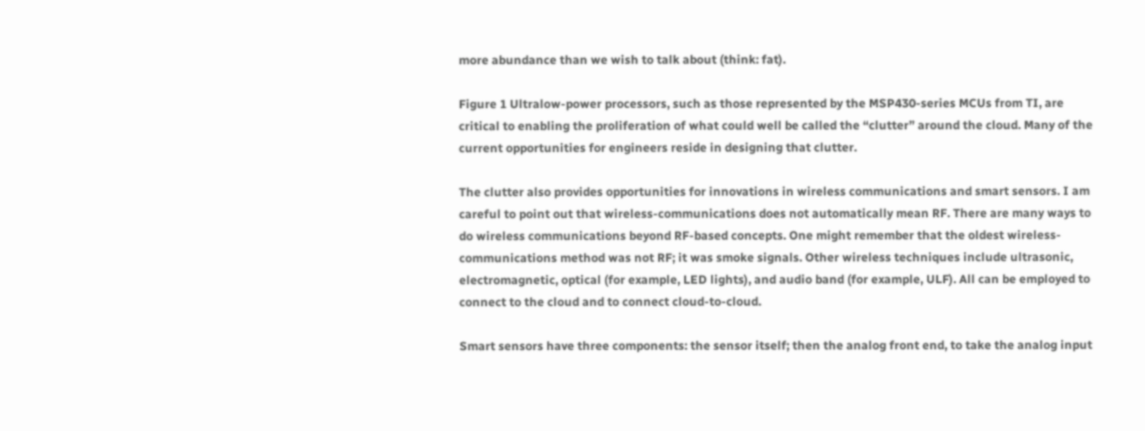more abundance than we wish to talk about (think: fat).

Figure 1 Ultralow-power processors, such as those represented by the MSP430-series MCUs from TI, are critical to enabling the proliferation of what could well be called the “clutter” around the cloud. Many of the current opportunities for engineers reside in designing that clutter.

The clutter also provides opportunities for innovations in wireless communications and smart sensors. I am careful to point out that wireless-communications does not automatically mean RF. There are many ways to do wireless communications beyond RF-based concepts. One might remember that the oldest wireless-communications method was not RF; it was smoke signals. Other wireless techniques include ultrasonic, electromagnetic, optical (for example, LED lights), and audio band (for example, ULF). All can be employed to connect to the cloud and to connect cloud-to-cloud.

Smart sensors have three components: the sensor itself; then the analog front end, to take the analog input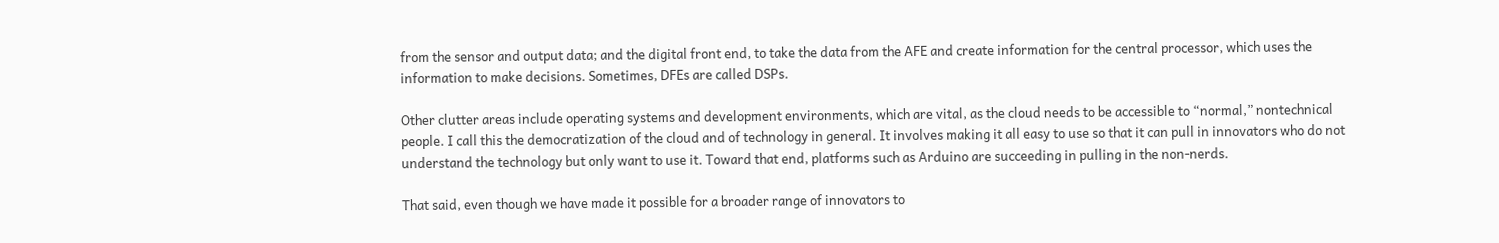from the sensor and output data; and the digital front end, to take the data from the AFE and create information for the central processor, which uses the information to make decisions. Sometimes, DFEs are called DSPs.

Other clutter areas include operating systems and development environments, which are vital, as the cloud needs to be accessible to “normal,” nontechnical people. I call this the democratization of the cloud and of technology in general. It involves making it all easy to use so that it can pull in innovators who do not understand the technology but only want to use it. Toward that end, platforms such as Arduino are succeeding in pulling in the non-nerds.

That said, even though we have made it possible for a broader range of innovators to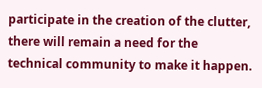participate in the creation of the clutter, there will remain a need for the technical community to make it happen.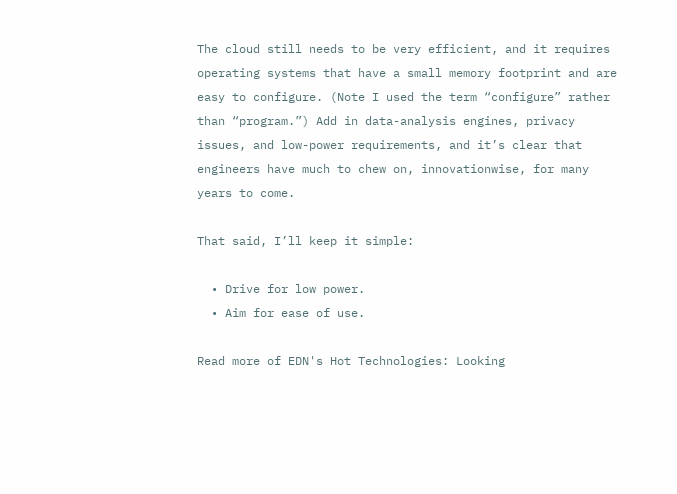The cloud still needs to be very efficient, and it requires operating systems that have a small memory footprint and are easy to configure. (Note I used the term “configure” rather than “program.”) Add in data-analysis engines, privacy issues, and low-power requirements, and it’s clear that engineers have much to chew on, innovationwise, for many years to come.

That said, I’ll keep it simple:

  • Drive for low power.
  • Aim for ease of use.

Read more of EDN's Hot Technologies: Looking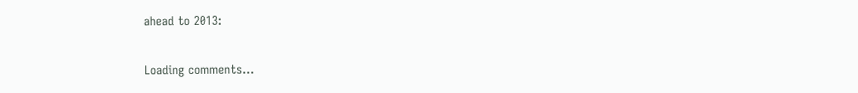ahead to 2013:

Loading comments...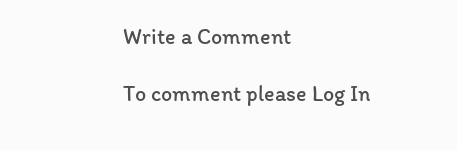Write a Comment

To comment please Log In